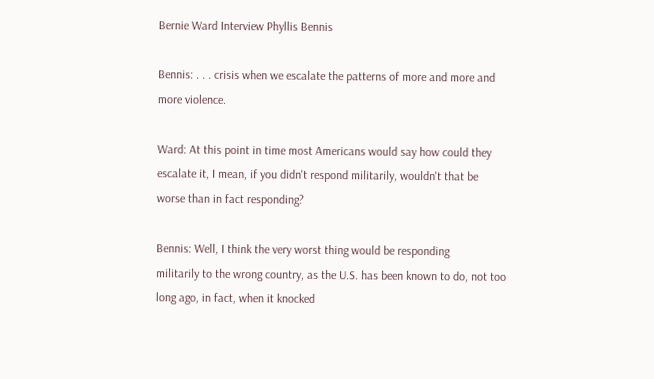Bernie Ward Interview Phyllis Bennis

Bennis: . . . crisis when we escalate the patterns of more and more and
more violence.

Ward: At this point in time most Americans would say how could they
escalate it, I mean, if you didn't respond militarily, wouldn't that be
worse than in fact responding?

Bennis: Well, I think the very worst thing would be responding
militarily to the wrong country, as the U.S. has been known to do, not too
long ago, in fact, when it knocked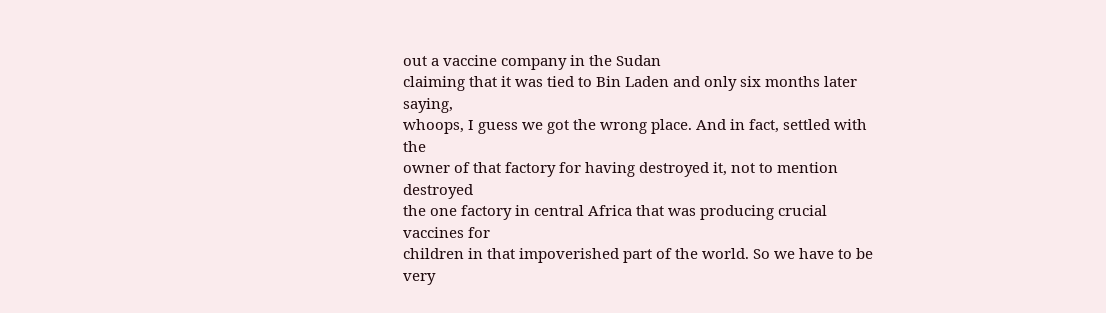out a vaccine company in the Sudan
claiming that it was tied to Bin Laden and only six months later saying,
whoops, I guess we got the wrong place. And in fact, settled with the
owner of that factory for having destroyed it, not to mention destroyed
the one factory in central Africa that was producing crucial vaccines for
children in that impoverished part of the world. So we have to be very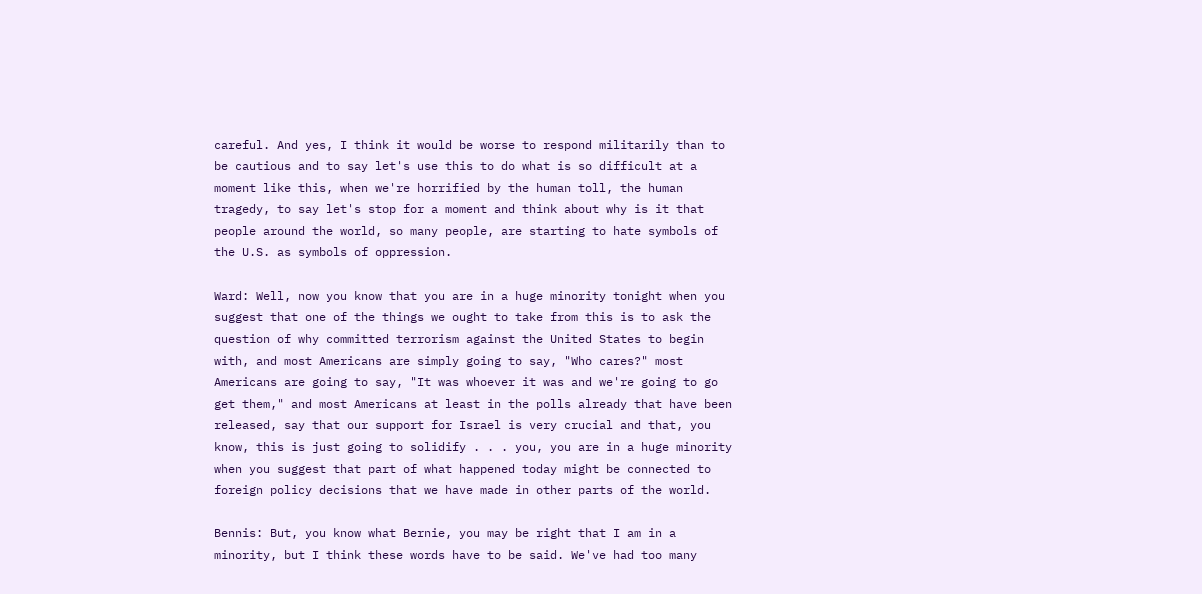careful. And yes, I think it would be worse to respond militarily than to
be cautious and to say let's use this to do what is so difficult at a
moment like this, when we're horrified by the human toll, the human
tragedy, to say let's stop for a moment and think about why is it that
people around the world, so many people, are starting to hate symbols of
the U.S. as symbols of oppression.

Ward: Well, now you know that you are in a huge minority tonight when you
suggest that one of the things we ought to take from this is to ask the
question of why committed terrorism against the United States to begin
with, and most Americans are simply going to say, "Who cares?" most
Americans are going to say, "It was whoever it was and we're going to go
get them," and most Americans at least in the polls already that have been
released, say that our support for Israel is very crucial and that, you
know, this is just going to solidify . . . you, you are in a huge minority
when you suggest that part of what happened today might be connected to
foreign policy decisions that we have made in other parts of the world.

Bennis: But, you know what Bernie, you may be right that I am in a
minority, but I think these words have to be said. We've had too many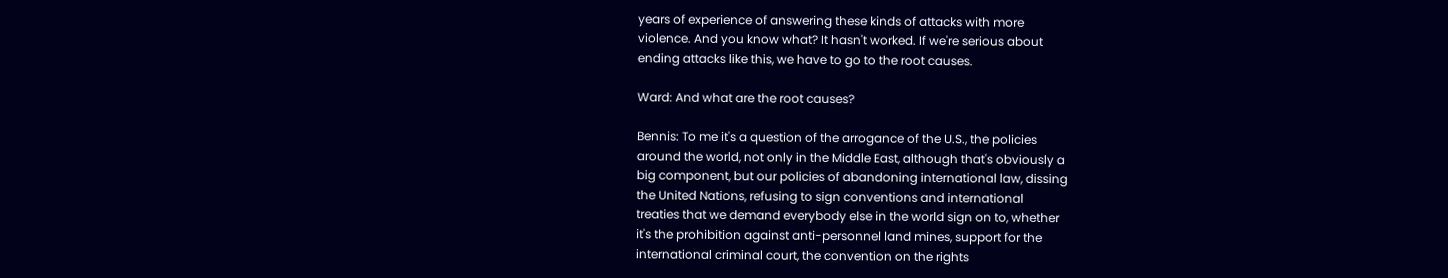years of experience of answering these kinds of attacks with more
violence. And you know what? It hasn't worked. If we're serious about
ending attacks like this, we have to go to the root causes.

Ward: And what are the root causes?

Bennis: To me it's a question of the arrogance of the U.S., the policies
around the world, not only in the Middle East, although that's obviously a
big component, but our policies of abandoning international law, dissing
the United Nations, refusing to sign conventions and international
treaties that we demand everybody else in the world sign on to, whether
it's the prohibition against anti-personnel land mines, support for the
international criminal court, the convention on the rights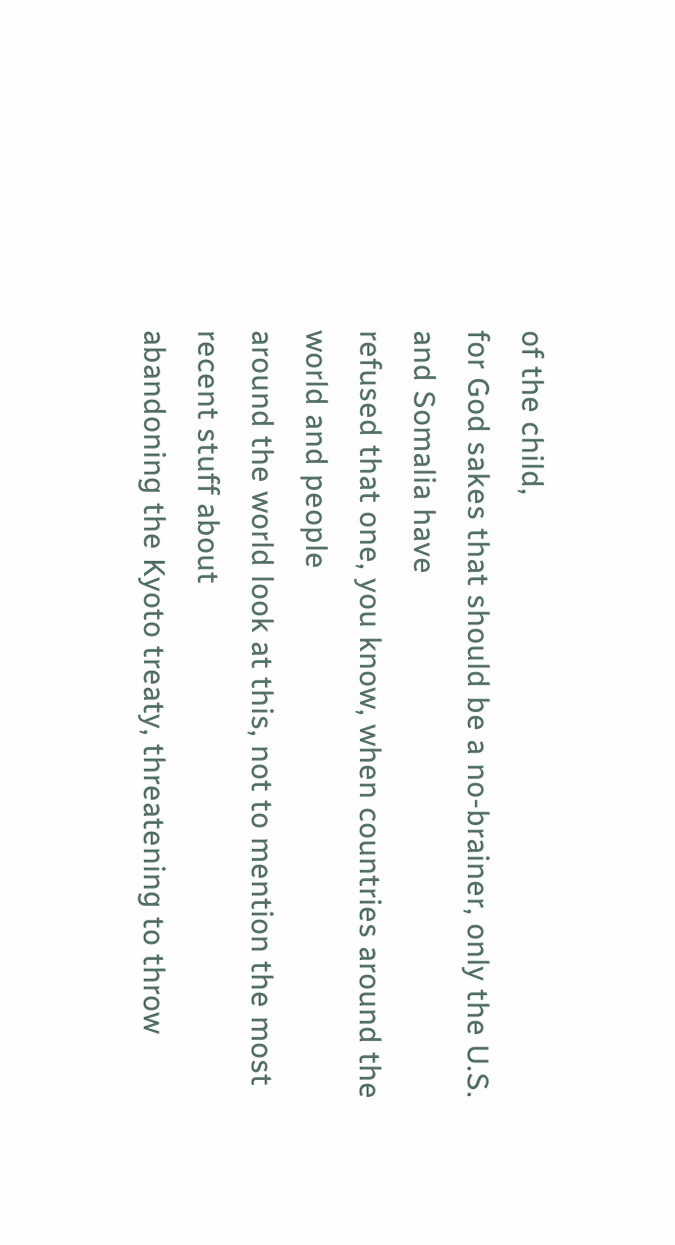of the child,
for God sakes that should be a no-brainer, only the U.S. and Somalia have
refused that one, you know, when countries around the world and people
around the world look at this, not to mention the most recent stuff about
abandoning the Kyoto treaty, threatening to throw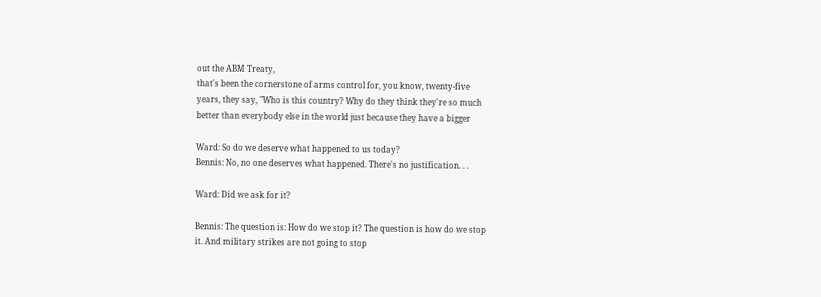out the ABM Treaty,
that's been the cornerstone of arms control for, you know, twenty-five
years, they say, "Who is this country? Why do they think they're so much
better than everybody else in the world just because they have a bigger

Ward: So do we deserve what happened to us today?
Bennis: No, no one deserves what happened. There's no justification. . .

Ward: Did we ask for it?

Bennis: The question is: How do we stop it? The question is how do we stop
it. And military strikes are not going to stop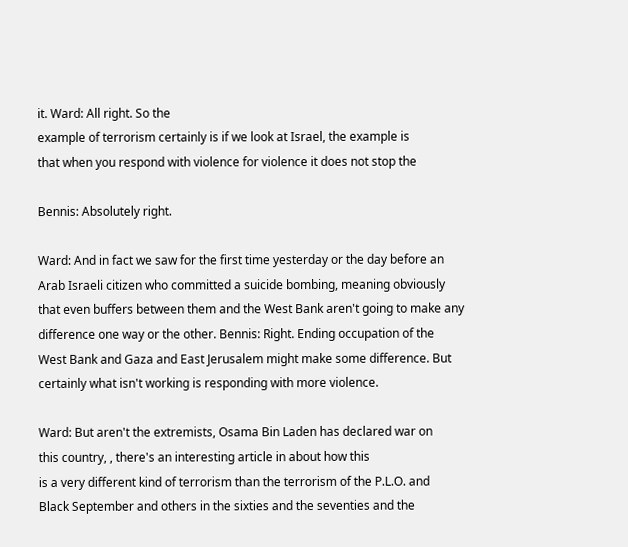it. Ward: All right. So the
example of terrorism certainly is if we look at Israel, the example is
that when you respond with violence for violence it does not stop the

Bennis: Absolutely right.

Ward: And in fact we saw for the first time yesterday or the day before an
Arab Israeli citizen who committed a suicide bombing, meaning obviously
that even buffers between them and the West Bank aren't going to make any
difference one way or the other. Bennis: Right. Ending occupation of the
West Bank and Gaza and East Jerusalem might make some difference. But
certainly what isn't working is responding with more violence.

Ward: But aren't the extremists, Osama Bin Laden has declared war on
this country, , there's an interesting article in about how this
is a very different kind of terrorism than the terrorism of the P.L.O. and
Black September and others in the sixties and the seventies and the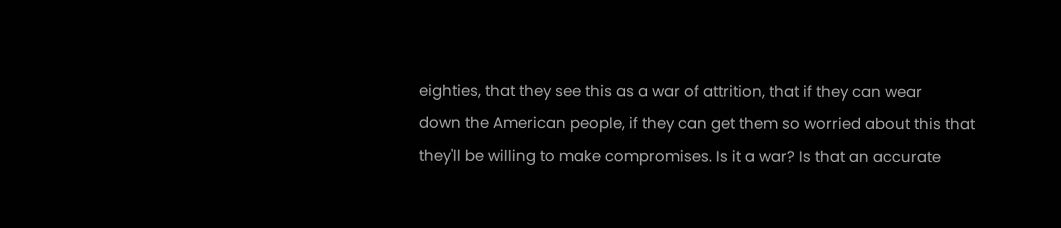eighties, that they see this as a war of attrition, that if they can wear
down the American people, if they can get them so worried about this that
they'll be willing to make compromises. Is it a war? Is that an accurate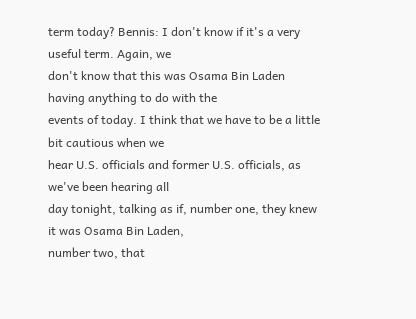term today? Bennis: I don't know if it's a very useful term. Again, we
don't know that this was Osama Bin Laden having anything to do with the
events of today. I think that we have to be a little bit cautious when we
hear U.S. officials and former U.S. officials, as we've been hearing all
day tonight, talking as if, number one, they knew it was Osama Bin Laden,
number two, that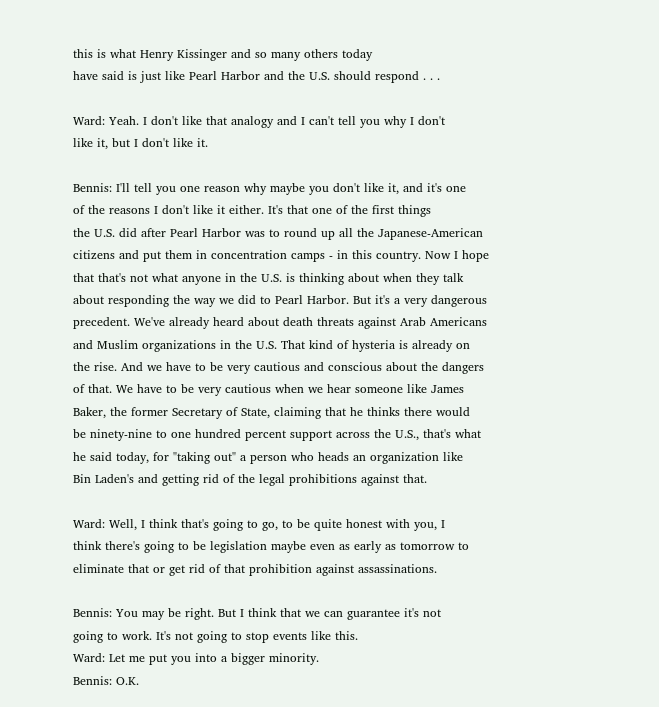this is what Henry Kissinger and so many others today
have said is just like Pearl Harbor and the U.S. should respond . . .

Ward: Yeah. I don't like that analogy and I can't tell you why I don't
like it, but I don't like it.

Bennis: I'll tell you one reason why maybe you don't like it, and it's one
of the reasons I don't like it either. It's that one of the first things
the U.S. did after Pearl Harbor was to round up all the Japanese-American
citizens and put them in concentration camps - in this country. Now I hope
that that's not what anyone in the U.S. is thinking about when they talk
about responding the way we did to Pearl Harbor. But it's a very dangerous
precedent. We've already heard about death threats against Arab Americans
and Muslim organizations in the U.S. That kind of hysteria is already on
the rise. And we have to be very cautious and conscious about the dangers
of that. We have to be very cautious when we hear someone like James
Baker, the former Secretary of State, claiming that he thinks there would
be ninety-nine to one hundred percent support across the U.S., that's what
he said today, for "taking out" a person who heads an organization like
Bin Laden's and getting rid of the legal prohibitions against that.

Ward: Well, I think that's going to go, to be quite honest with you, I
think there's going to be legislation maybe even as early as tomorrow to
eliminate that or get rid of that prohibition against assassinations.

Bennis: You may be right. But I think that we can guarantee it's not
going to work. It's not going to stop events like this.
Ward: Let me put you into a bigger minority.
Bennis: O.K.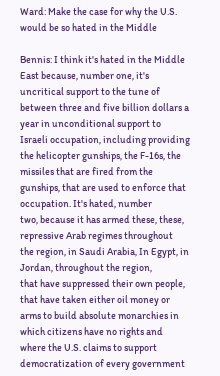Ward: Make the case for why the U.S. would be so hated in the Middle

Bennis: I think it's hated in the Middle East because, number one, it's
uncritical support to the tune of between three and five billion dollars a
year in unconditional support to Israeli occupation, including providing
the helicopter gunships, the F-16s, the missiles that are fired from the
gunships, that are used to enforce that occupation. It's hated, number
two, because it has armed these, these, repressive Arab regimes throughout
the region, in Saudi Arabia, In Egypt, in Jordan, throughout the region,
that have suppressed their own people, that have taken either oil money or
arms to build absolute monarchies in which citizens have no rights and
where the U.S. claims to support democratization of every government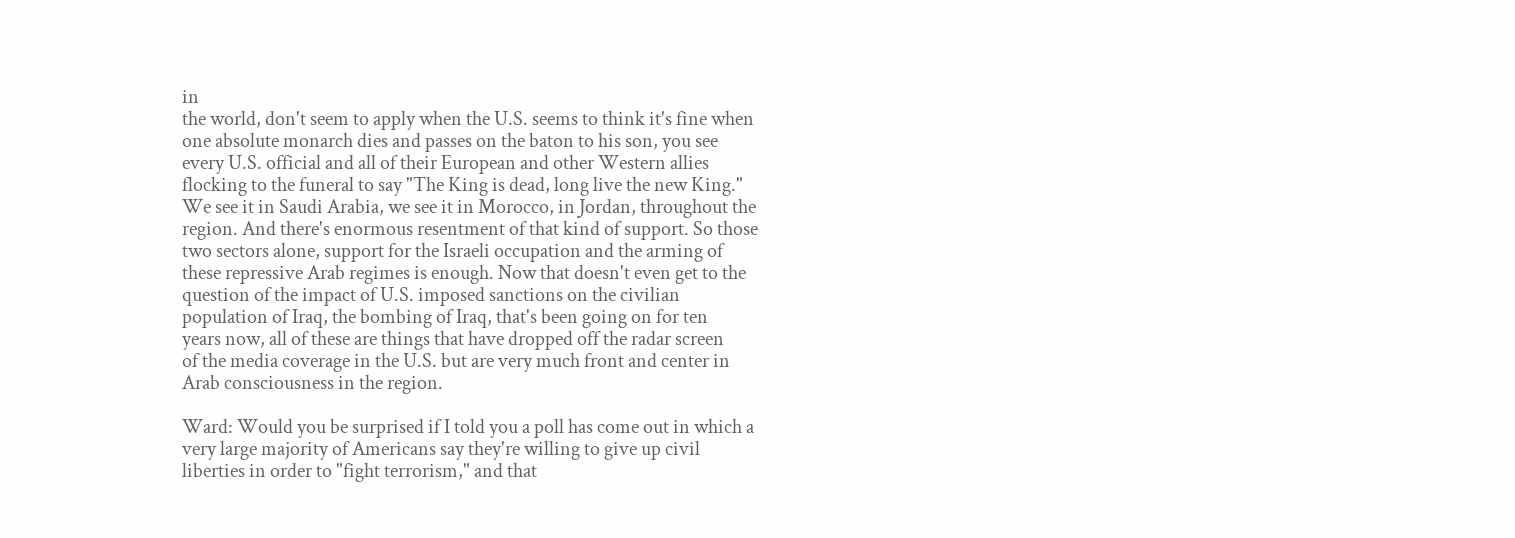in
the world, don't seem to apply when the U.S. seems to think it's fine when
one absolute monarch dies and passes on the baton to his son, you see
every U.S. official and all of their European and other Western allies
flocking to the funeral to say "The King is dead, long live the new King."
We see it in Saudi Arabia, we see it in Morocco, in Jordan, throughout the
region. And there's enormous resentment of that kind of support. So those
two sectors alone, support for the Israeli occupation and the arming of
these repressive Arab regimes is enough. Now that doesn't even get to the
question of the impact of U.S. imposed sanctions on the civilian
population of Iraq, the bombing of Iraq, that's been going on for ten
years now, all of these are things that have dropped off the radar screen
of the media coverage in the U.S. but are very much front and center in
Arab consciousness in the region.

Ward: Would you be surprised if I told you a poll has come out in which a
very large majority of Americans say they're willing to give up civil
liberties in order to "fight terrorism," and that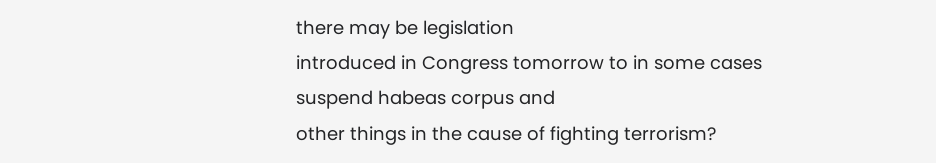there may be legislation
introduced in Congress tomorrow to in some cases suspend habeas corpus and
other things in the cause of fighting terrorism?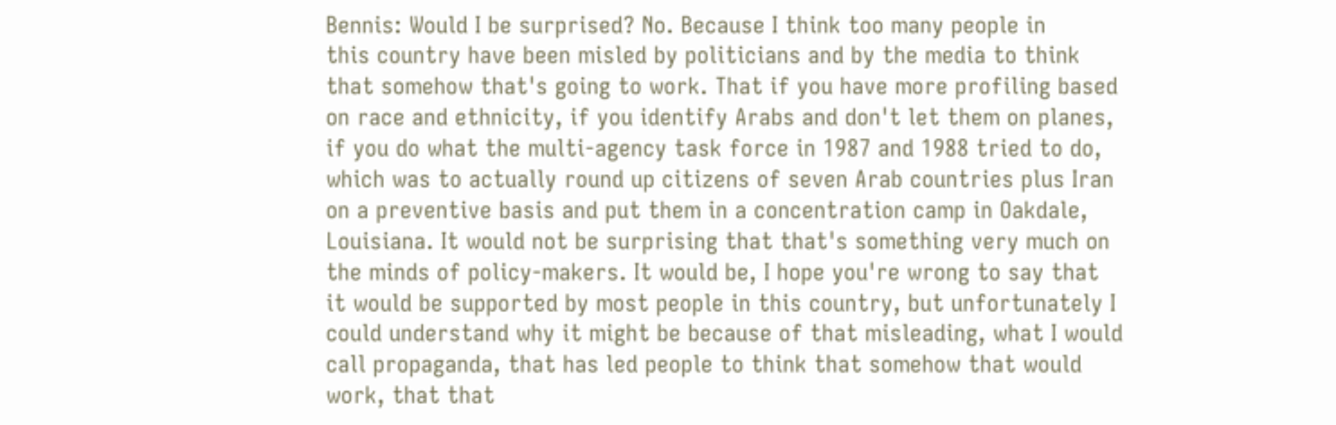Bennis: Would I be surprised? No. Because I think too many people in
this country have been misled by politicians and by the media to think
that somehow that's going to work. That if you have more profiling based
on race and ethnicity, if you identify Arabs and don't let them on planes,
if you do what the multi-agency task force in 1987 and 1988 tried to do,
which was to actually round up citizens of seven Arab countries plus Iran
on a preventive basis and put them in a concentration camp in Oakdale,
Louisiana. It would not be surprising that that's something very much on
the minds of policy-makers. It would be, I hope you're wrong to say that
it would be supported by most people in this country, but unfortunately I
could understand why it might be because of that misleading, what I would
call propaganda, that has led people to think that somehow that would
work, that that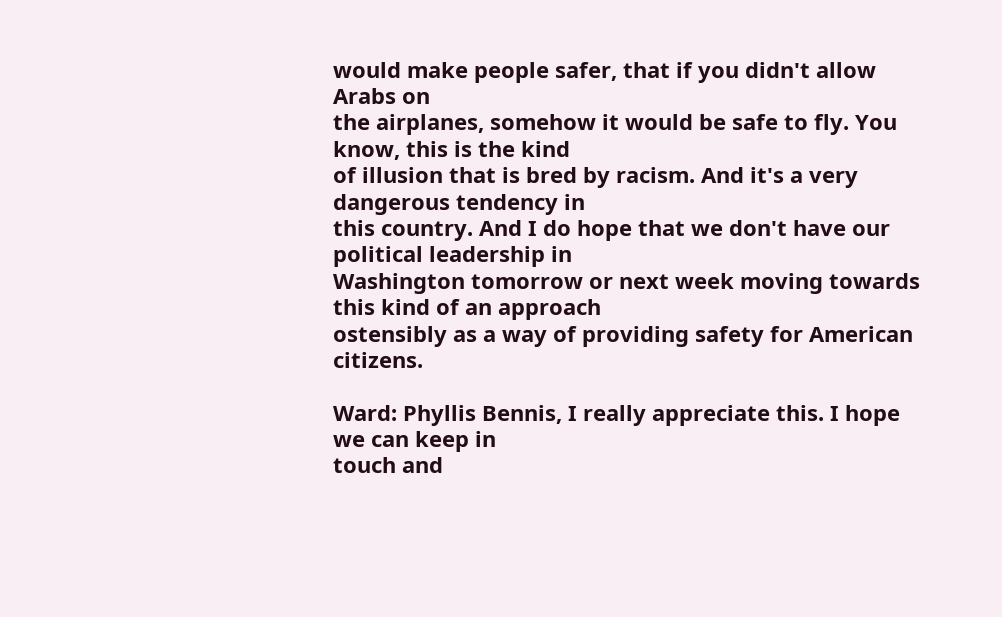would make people safer, that if you didn't allow Arabs on
the airplanes, somehow it would be safe to fly. You know, this is the kind
of illusion that is bred by racism. And it's a very dangerous tendency in
this country. And I do hope that we don't have our political leadership in
Washington tomorrow or next week moving towards this kind of an approach
ostensibly as a way of providing safety for American citizens.

Ward: Phyllis Bennis, I really appreciate this. I hope we can keep in
touch and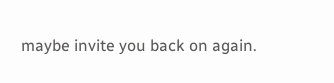maybe invite you back on again.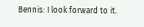Bennis: I look forward to it.